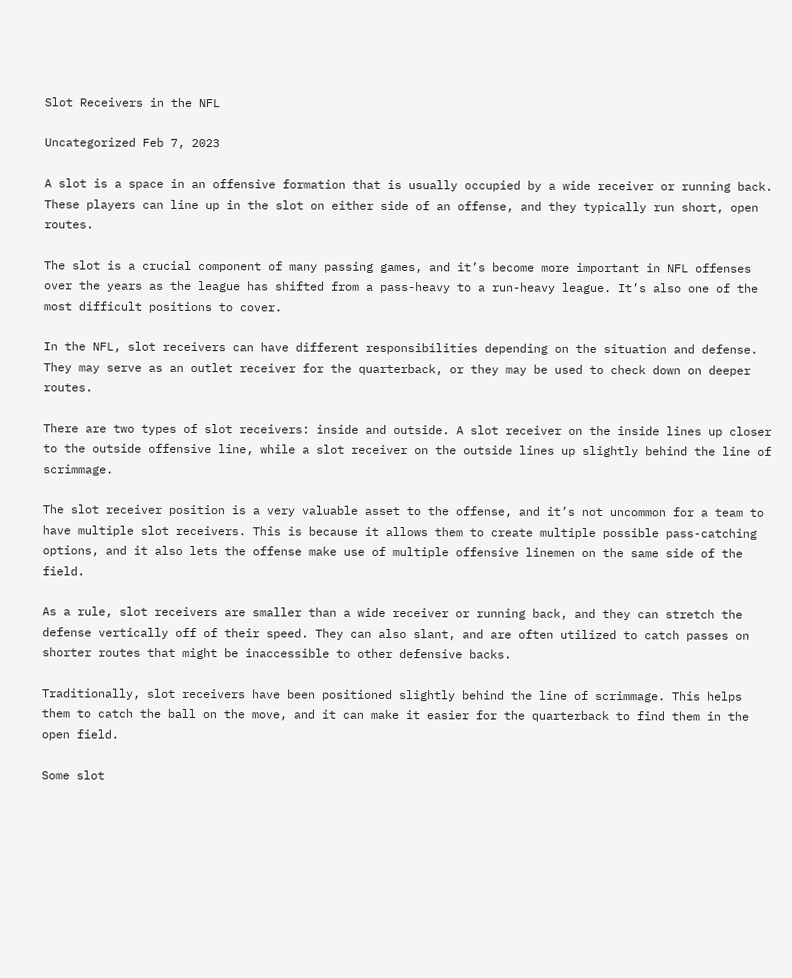Slot Receivers in the NFL

Uncategorized Feb 7, 2023

A slot is a space in an offensive formation that is usually occupied by a wide receiver or running back. These players can line up in the slot on either side of an offense, and they typically run short, open routes.

The slot is a crucial component of many passing games, and it’s become more important in NFL offenses over the years as the league has shifted from a pass-heavy to a run-heavy league. It’s also one of the most difficult positions to cover.

In the NFL, slot receivers can have different responsibilities depending on the situation and defense. They may serve as an outlet receiver for the quarterback, or they may be used to check down on deeper routes.

There are two types of slot receivers: inside and outside. A slot receiver on the inside lines up closer to the outside offensive line, while a slot receiver on the outside lines up slightly behind the line of scrimmage.

The slot receiver position is a very valuable asset to the offense, and it’s not uncommon for a team to have multiple slot receivers. This is because it allows them to create multiple possible pass-catching options, and it also lets the offense make use of multiple offensive linemen on the same side of the field.

As a rule, slot receivers are smaller than a wide receiver or running back, and they can stretch the defense vertically off of their speed. They can also slant, and are often utilized to catch passes on shorter routes that might be inaccessible to other defensive backs.

Traditionally, slot receivers have been positioned slightly behind the line of scrimmage. This helps them to catch the ball on the move, and it can make it easier for the quarterback to find them in the open field.

Some slot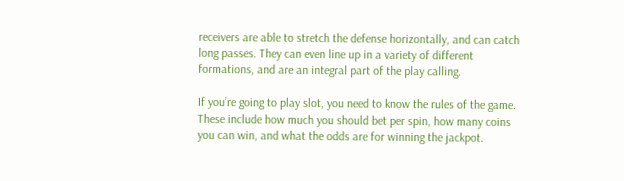receivers are able to stretch the defense horizontally, and can catch long passes. They can even line up in a variety of different formations, and are an integral part of the play calling.

If you’re going to play slot, you need to know the rules of the game. These include how much you should bet per spin, how many coins you can win, and what the odds are for winning the jackpot.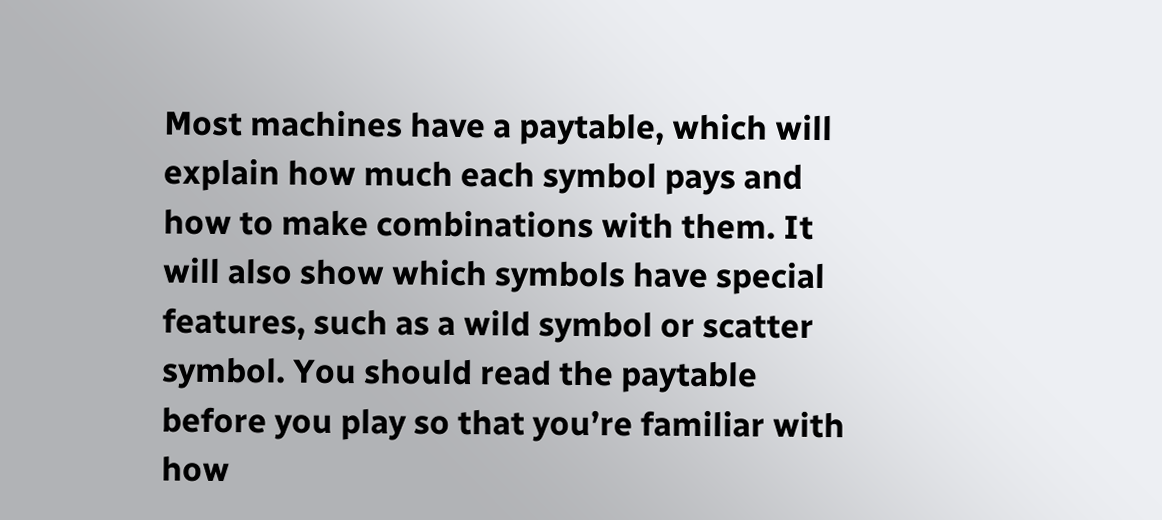Most machines have a paytable, which will explain how much each symbol pays and how to make combinations with them. It will also show which symbols have special features, such as a wild symbol or scatter symbol. You should read the paytable before you play so that you’re familiar with how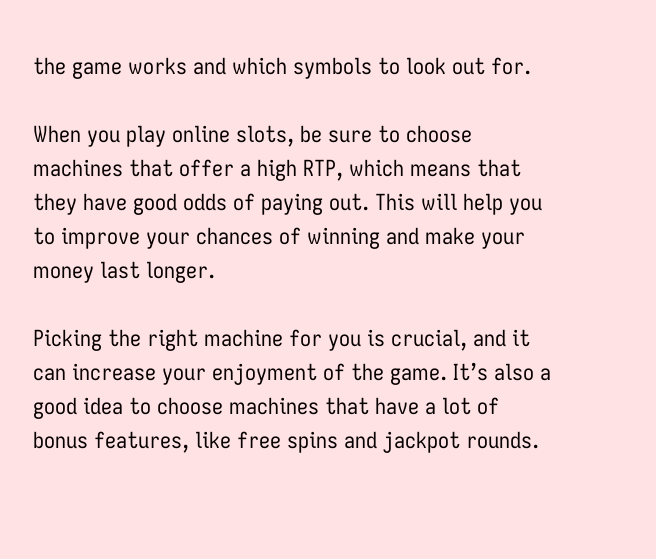the game works and which symbols to look out for.

When you play online slots, be sure to choose machines that offer a high RTP, which means that they have good odds of paying out. This will help you to improve your chances of winning and make your money last longer.

Picking the right machine for you is crucial, and it can increase your enjoyment of the game. It’s also a good idea to choose machines that have a lot of bonus features, like free spins and jackpot rounds.